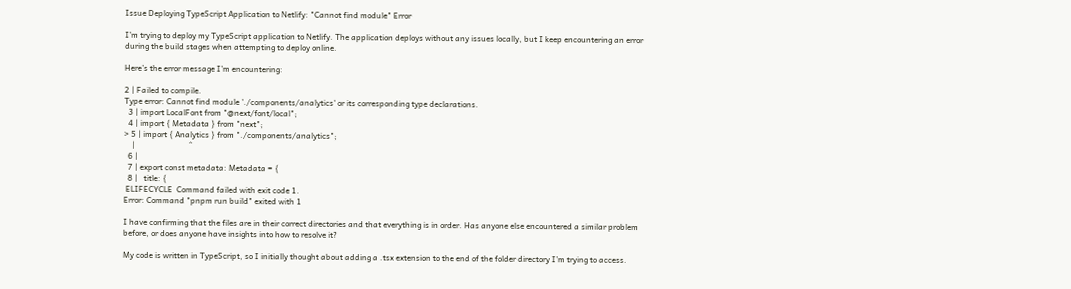Issue Deploying TypeScript Application to Netlify: "Cannot find module" Error

I’m trying to deploy my TypeScript application to Netlify. The application deploys without any issues locally, but I keep encountering an error during the build stages when attempting to deploy online.

Here’s the error message I’m encountering:

2 | Failed to compile.
Type error: Cannot find module './components/analytics' or its corresponding type declarations.
  3 | import LocalFont from "@next/font/local";
  4 | import { Metadata } from "next";
> 5 | import { Analytics } from "./components/analytics";
    |                           ^
  6 |
  7 | export const metadata: Metadata = {
  8 |   title: {
 ELIFECYCLE  Command failed with exit code 1.
Error: Command "pnpm run build" exited with 1

I have confirming that the files are in their correct directories and that everything is in order. Has anyone else encountered a similar problem before, or does anyone have insights into how to resolve it?

My code is written in TypeScript, so I initially thought about adding a .tsx extension to the end of the folder directory I’m trying to access.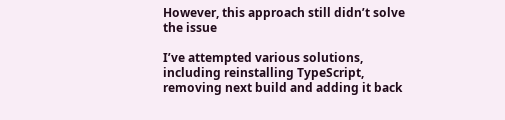However, this approach still didn’t solve the issue

I’ve attempted various solutions, including reinstalling TypeScript, removing next build and adding it back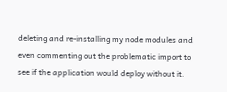deleting and re-installing my node modules and even commenting out the problematic import to see if the application would deploy without it.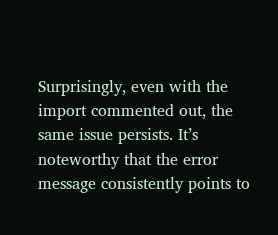Surprisingly, even with the import commented out, the same issue persists. It’s noteworthy that the error message consistently points to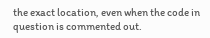the exact location, even when the code in question is commented out.